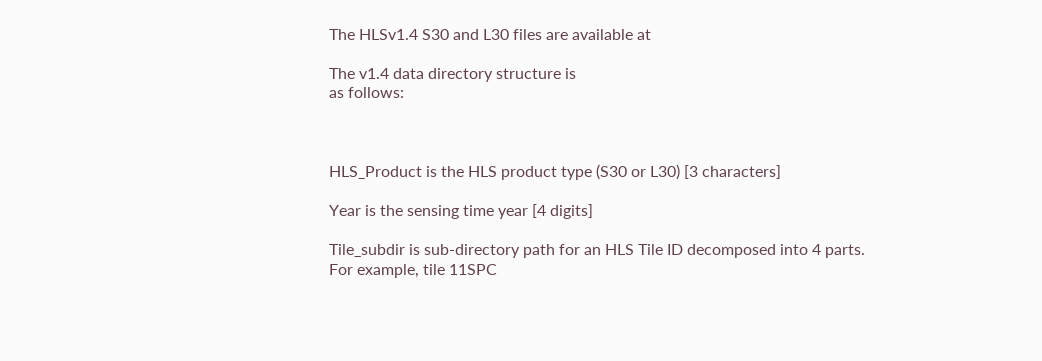The HLSv1.4 S30 and L30 files are available at

The v1.4 data directory structure is
as follows:



HLS_Product is the HLS product type (S30 or L30) [3 characters]

Year is the sensing time year [4 digits]

Tile_subdir is sub-directory path for an HLS Tile ID decomposed into 4 parts.
For example, tile 11SPC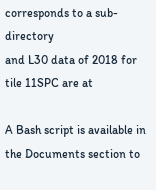corresponds to a sub-directory
and L30 data of 2018 for tile 11SPC are at

A Bash script is available in the Documents section to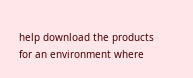help download the products for an environment where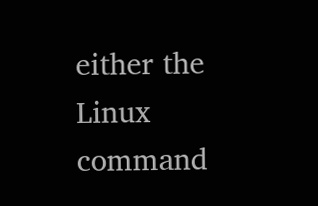either the Linux command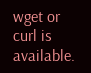wget or curl is available.